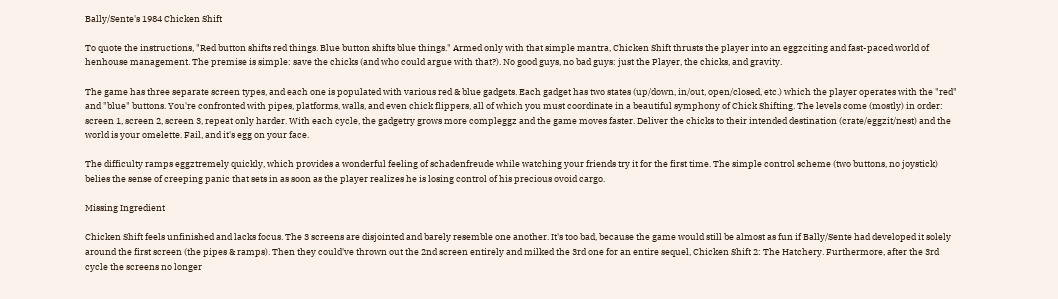Bally/Sente's 1984 Chicken Shift

To quote the instructions, "Red button shifts red things. Blue button shifts blue things." Armed only with that simple mantra, Chicken Shift thrusts the player into an eggzciting and fast-paced world of henhouse management. The premise is simple: save the chicks (and who could argue with that?). No good guys, no bad guys: just the Player, the chicks, and gravity.

The game has three separate screen types, and each one is populated with various red & blue gadgets. Each gadget has two states (up/down, in/out, open/closed, etc.) which the player operates with the "red" and "blue" buttons. You're confronted with pipes, platforms, walls, and even chick flippers, all of which you must coordinate in a beautiful symphony of Chick Shifting. The levels come (mostly) in order: screen 1, screen 2, screen 3, repeat only harder. With each cycle, the gadgetry grows more compleggz and the game moves faster. Deliver the chicks to their intended destination (crate/eggzit/nest) and the world is your omelette. Fail, and it's egg on your face.

The difficulty ramps eggztremely quickly, which provides a wonderful feeling of schadenfreude while watching your friends try it for the first time. The simple control scheme (two buttons, no joystick) belies the sense of creeping panic that sets in as soon as the player realizes he is losing control of his precious ovoid cargo.

Missing Ingredient

Chicken Shift feels unfinished and lacks focus. The 3 screens are disjointed and barely resemble one another. It's too bad, because the game would still be almost as fun if Bally/Sente had developed it solely around the first screen (the pipes & ramps). Then they could've thrown out the 2nd screen entirely and milked the 3rd one for an entire sequel, Chicken Shift 2: The Hatchery. Furthermore, after the 3rd cycle the screens no longer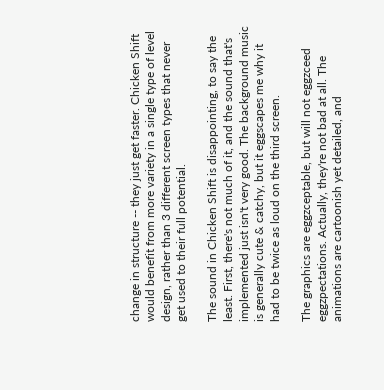change in structure -- they just get faster. Chicken Shift would benefit from more variety in a single type of level design, rather than 3 different screen types that never get used to their full potential.

The sound in Chicken Shift is disappointing, to say the least. First, there's not much of it, and the sound that's implemented just isn't very good. The background music is generally cute & catchy, but it eggscapes me why it had to be twice as loud on the third screen.

The graphics are eggzceptable, but will not eggzceed eggzpectations. Actually, they're not bad at all. The animations are cartoonish yet detailed, and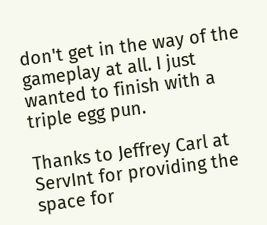don't get in the way of the gameplay at all. I just wanted to finish with a triple egg pun.

Thanks to Jeffrey Carl at ServInt for providing the space for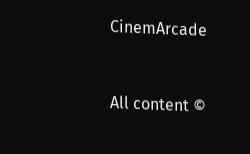CinemArcade


All content ©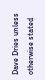Dave Dries unless otherwise stated